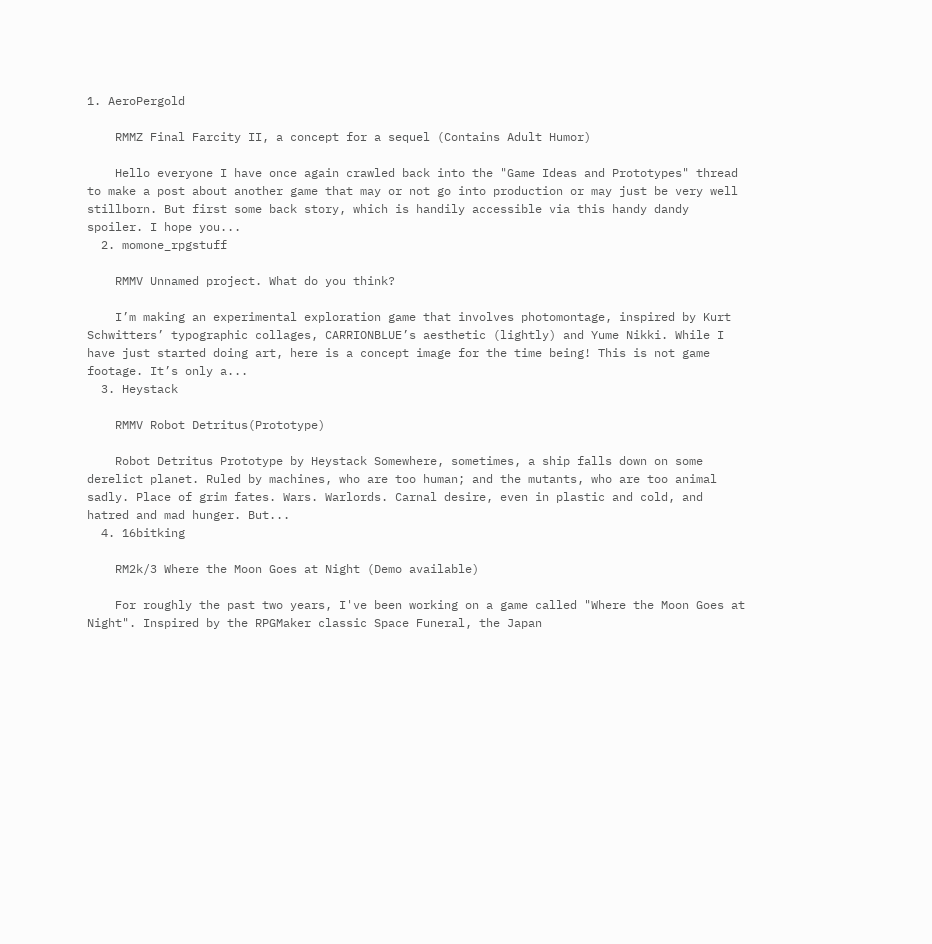1. AeroPergold

    RMMZ Final Farcity II, a concept for a sequel (Contains Adult Humor)

    Hello everyone I have once again crawled back into the "Game Ideas and Prototypes" thread to make a post about another game that may or not go into production or may just be very well stillborn. But first some back story, which is handily accessible via this handy dandy spoiler. I hope you...
  2. momone_rpgstuff

    RMMV Unnamed project. What do you think?

    I’m making an experimental exploration game that involves photomontage, inspired by Kurt Schwitters’ typographic collages, CARRIONBLUE’s aesthetic (lightly) and Yume Nikki. While I have just started doing art, here is a concept image for the time being! This is not game footage. It’s only a...
  3. Heystack

    RMMV Robot Detritus(Prototype)

    Robot Detritus Prototype by Heystack Somewhere, sometimes, a ship falls down on some derelict planet. Ruled by machines, who are too human; and the mutants, who are too animal sadly. Place of grim fates. Wars. Warlords. Carnal desire, even in plastic and cold, and hatred and mad hunger. But...
  4. 16bitking

    RM2k/3 Where the Moon Goes at Night (Demo available)

    For roughly the past two years, I've been working on a game called "Where the Moon Goes at Night". Inspired by the RPGMaker classic Space Funeral, the Japan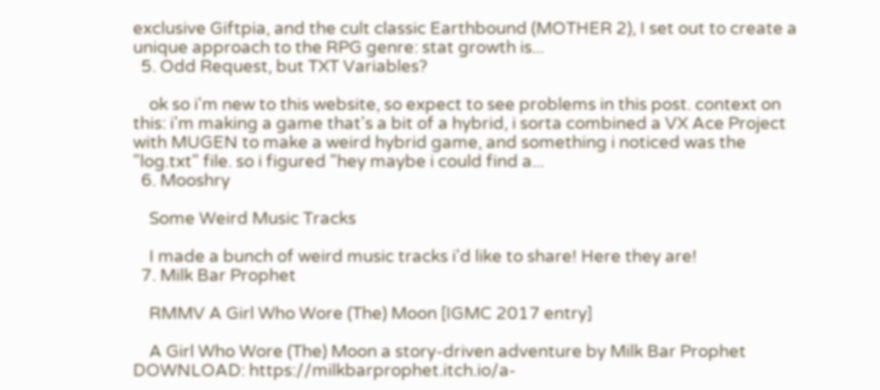exclusive Giftpia, and the cult classic Earthbound (MOTHER 2), I set out to create a unique approach to the RPG genre: stat growth is...
  5. Odd Request, but TXT Variables?

    ok so i'm new to this website, so expect to see problems in this post. context on this: i'm making a game that's a bit of a hybrid, i sorta combined a VX Ace Project with MUGEN to make a weird hybrid game, and something i noticed was the "log.txt" file. so i figured "hey maybe i could find a...
  6. Mooshry

    Some Weird Music Tracks

    I made a bunch of weird music tracks i'd like to share! Here they are!
  7. Milk Bar Prophet

    RMMV A Girl Who Wore (The) Moon [IGMC 2017 entry]

    A Girl Who Wore (The) Moon a story-driven adventure by Milk Bar Prophet DOWNLOAD: https://milkbarprophet.itch.io/a-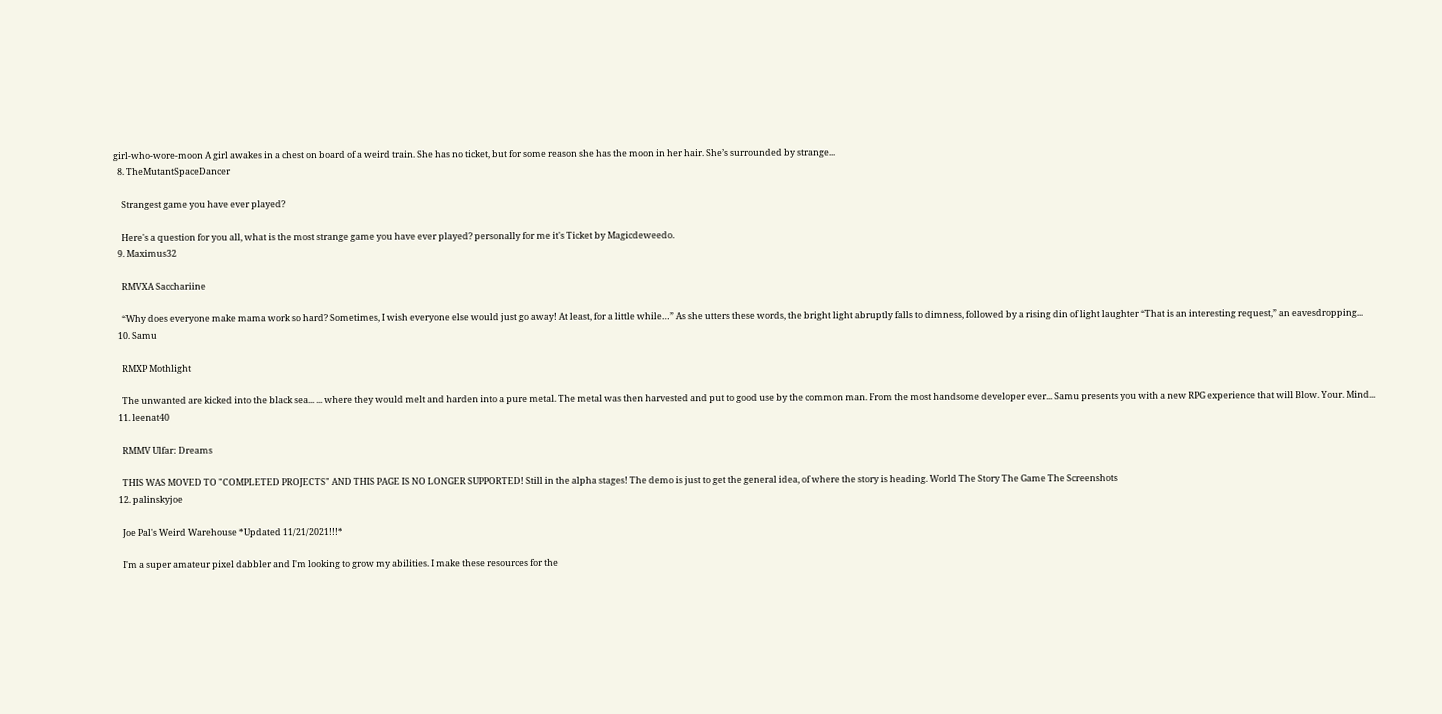girl-who-wore-moon A girl awakes in a chest on board of a weird train. She has no ticket, but for some reason she has the moon in her hair. She’s surrounded by strange...
  8. TheMutantSpaceDancer

    Strangest game you have ever played?

    Here's a question for you all, what is the most strange game you have ever played? personally for me it's Ticket by Magicdeweedo.
  9. Maximus32

    RMVXA Sacchariine

    “Why does everyone make mama work so hard? Sometimes, I wish everyone else would just go away! At least, for a little while…” As she utters these words, the bright light abruptly falls to dimness, followed by a rising din of light laughter “That is an interesting request,” an eavesdropping...
  10. Samu

    RMXP Mothlight

    The unwanted are kicked into the black sea... ... where they would melt and harden into a pure metal. The metal was then harvested and put to good use by the common man. From the most handsome developer ever... Samu presents you with a new RPG experience that will Blow. Your. Mind...
  11. leenat40

    RMMV Ulfar: Dreams

    THIS WAS MOVED TO "COMPLETED PROJECTS" AND THIS PAGE IS NO LONGER SUPPORTED! Still in the alpha stages! The demo is just to get the general idea, of where the story is heading. World The Story The Game The Screenshots
  12. palinskyjoe

    Joe Pal's Weird Warehouse *Updated 11/21/2021!!!*

    I'm a super amateur pixel dabbler and I'm looking to grow my abilities. I make these resources for the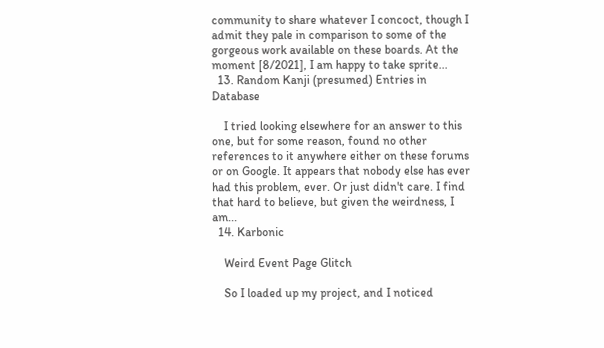community to share whatever I concoct, though I admit they pale in comparison to some of the gorgeous work available on these boards. At the moment [8/2021], I am happy to take sprite...
  13. Random Kanji (presumed) Entries in Database

    I tried looking elsewhere for an answer to this one, but for some reason, found no other references to it anywhere either on these forums or on Google. It appears that nobody else has ever had this problem, ever. Or just didn't care. I find that hard to believe, but given the weirdness, I am...
  14. Karbonic

    Weird Event Page Glitch

    So I loaded up my project, and I noticed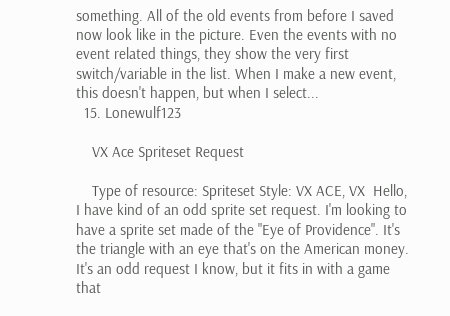something. All of the old events from before I saved now look like in the picture. Even the events with no event related things, they show the very first switch/variable in the list. When I make a new event, this doesn't happen, but when I select...
  15. Lonewulf123

    VX Ace Spriteset Request

    Type of resource: Spriteset Style: VX ACE, VX  Hello, I have kind of an odd sprite set request. I'm looking to have a sprite set made of the "Eye of Providence". It's the triangle with an eye that's on the American money. It's an odd request I know, but it fits in with a game that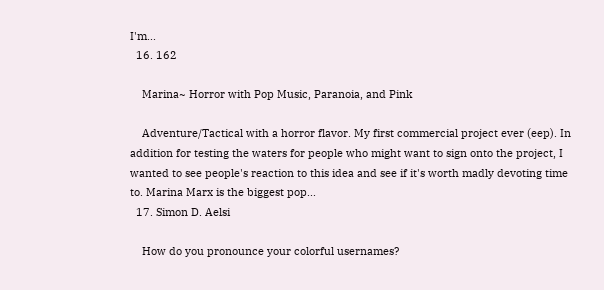I'm...
  16. 162

    Marina~ Horror with Pop Music, Paranoia, and Pink

    Adventure/Tactical with a horror flavor. My first commercial project ever (eep). In addition for testing the waters for people who might want to sign onto the project, I wanted to see people's reaction to this idea and see if it's worth madly devoting time to. Marina Marx is the biggest pop...
  17. Simon D. Aelsi

    How do you pronounce your colorful usernames?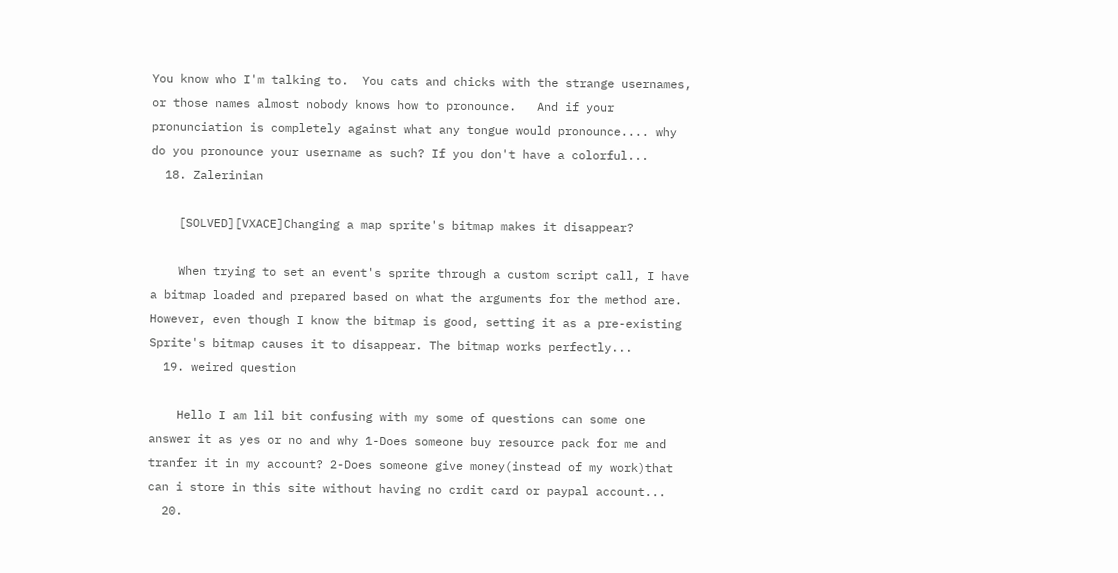You know who I'm talking to.  You cats and chicks with the strange usernames, or those names almost nobody knows how to pronounce.   And if your pronunciation is completely against what any tongue would pronounce.... why do you pronounce your username as such? If you don't have a colorful...
  18. Zalerinian

    [SOLVED][VXACE]Changing a map sprite's bitmap makes it disappear?

    When trying to set an event's sprite through a custom script call, I have a bitmap loaded and prepared based on what the arguments for the method are. However, even though I know the bitmap is good, setting it as a pre-existing Sprite's bitmap causes it to disappear. The bitmap works perfectly...
  19. weired question

    Hello I am lil bit confusing with my some of questions can some one answer it as yes or no and why 1-Does someone buy resource pack for me and tranfer it in my account? 2-Does someone give money(instead of my work)that can i store in this site without having no crdit card or paypal account...
  20.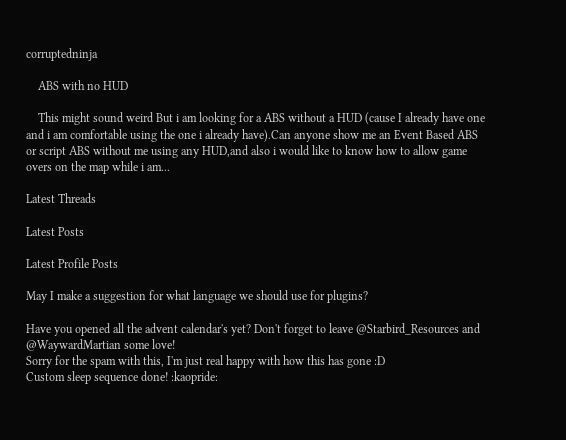corruptedninja

    ABS with no HUD

    This might sound weird But i am looking for a ABS without a HUD (cause I already have one and i am comfortable using the one i already have).Can anyone show me an Event Based ABS or script ABS without me using any HUD,and also i would like to know how to allow game overs on the map while i am...

Latest Threads

Latest Posts

Latest Profile Posts

May I make a suggestion for what language we should use for plugins?

Have you opened all the advent calendar's yet? Don't forget to leave @Starbird_Resources and @WaywardMartian some love!
Sorry for the spam with this, I'm just real happy with how this has gone :D
Custom sleep sequence done! :kaopride: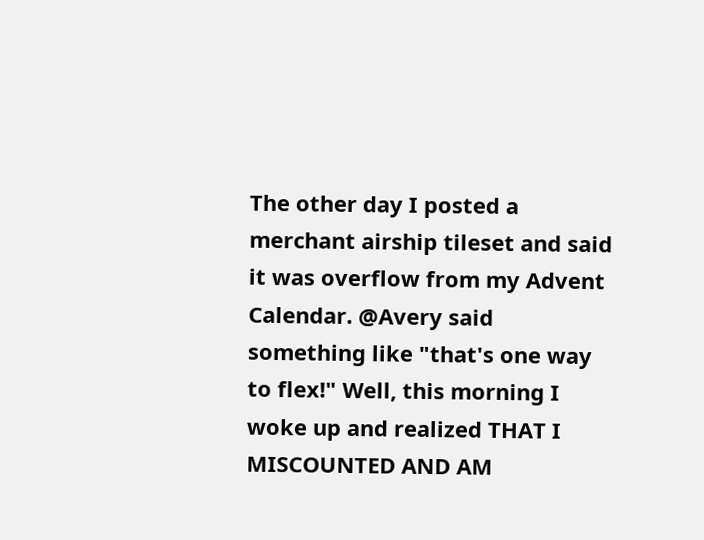The other day I posted a merchant airship tileset and said it was overflow from my Advent Calendar. @Avery said something like "that's one way to flex!" Well, this morning I woke up and realized THAT I MISCOUNTED AND AM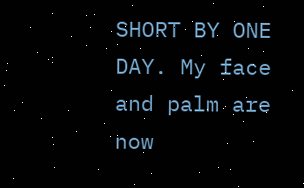SHORT BY ONE DAY. My face and palm are now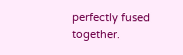perfectly fused together.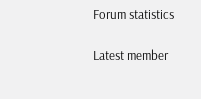Forum statistics

Latest member